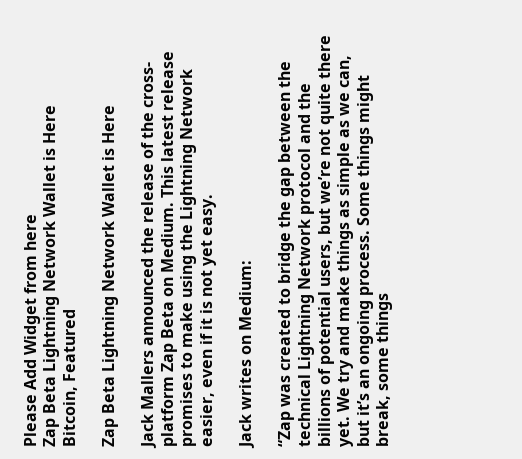Please Add Widget from here
Zap Beta Lightning Network Wallet is Here
Bitcoin, Featured

Zap Beta Lightning Network Wallet is Here

Jack Mallers announced the release of the cross-platform Zap Beta on Medium. This latest release promises to make using the Lightning Network easier, even if it is not yet easy.

Jack writes on Medium:

“Zap was created to bridge the gap between the technical Lightning Network protocol and the billions of potential users, but we’re not quite there yet. We try and make things as simple as we can, but it’s an ongoing process. Some things might break, some things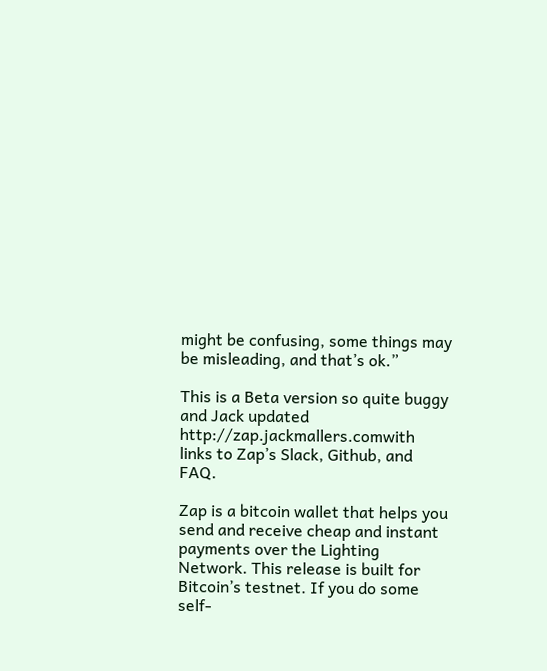might be confusing, some things may be misleading, and that’s ok.”

This is a Beta version so quite buggy and Jack updated http://zap.jackmallers.comwith links to Zap’s Slack, Github, and FAQ.

Zap is a bitcoin wallet that helps you send and receive cheap and instant payments over the Lighting Network. This release is built for Bitcoin’s testnet. If you do some self-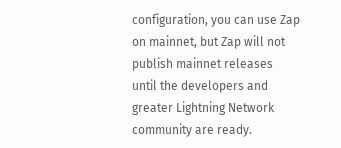configuration, you can use Zap on mainnet, but Zap will not publish mainnet releases until the developers and greater Lightning Network community are ready.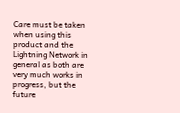Care must be taken when using this product and the Lightning Network in general as both are very much works in progress, but the future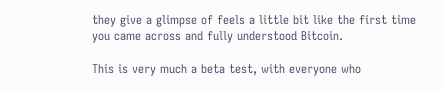they give a glimpse of feels a little bit like the first time you came across and fully understood Bitcoin.

This is very much a beta test, with everyone who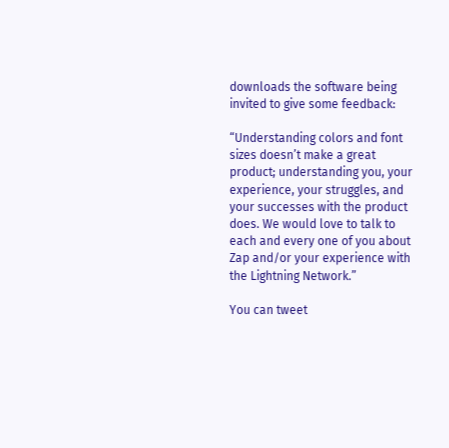downloads the software being invited to give some feedback:

“Understanding colors and font sizes doesn’t make a great product; understanding you, your experience, your struggles, and your successes with the product does. We would love to talk to each and every one of you about Zap and/or your experience with the Lightning Network.”

You can tweet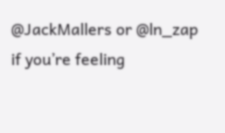@JackMallers or @ln_zap if you’re feeling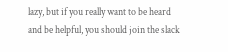lazy, but if you really want to be heard and be helpful, you should join the slack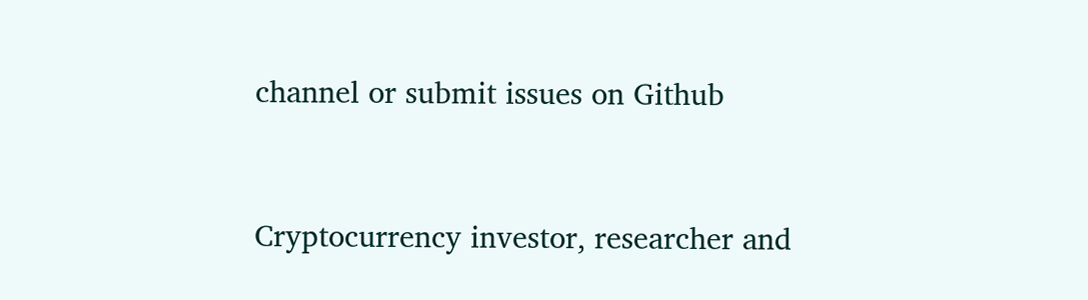channel or submit issues on Github


Cryptocurrency investor, researcher and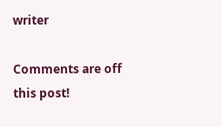writer

Comments are off this post!